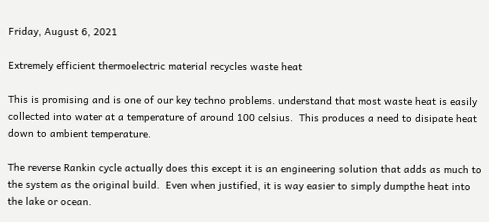Friday, August 6, 2021

Extremely efficient thermoelectric material recycles waste heat

This is promising and is one of our key techno problems. understand that most waste heat is easily collected into water at a temperature of around 100 celsius.  This produces a need to disipate heat down to ambient temperature.

The reverse Rankin cycle actually does this except it is an engineering solution that adds as much to the system as the original build.  Even when justified, it is way easier to simply dumpthe heat into the lake or ocean.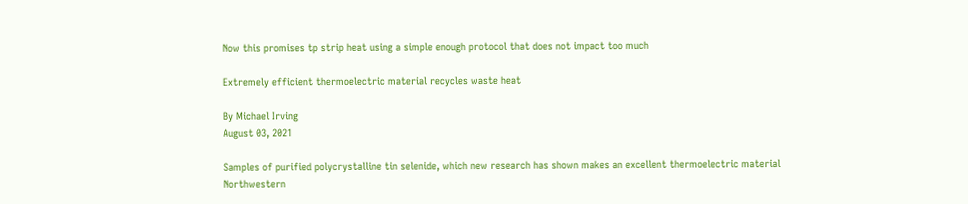Now this promises tp strip heat using a simple enough protocol that does not impact too much

Extremely efficient thermoelectric material recycles waste heat

By Michael Irving
August 03, 2021

Samples of purified polycrystalline tin selenide, which new research has shown makes an excellent thermoelectric material
Northwestern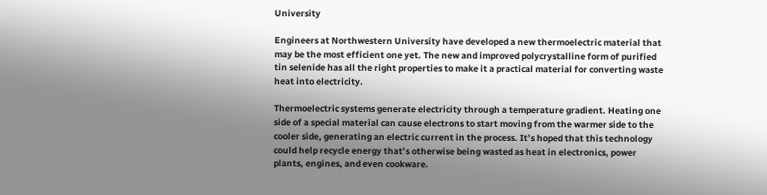University

Engineers at Northwestern University have developed a new thermoelectric material that may be the most efficient one yet. The new and improved polycrystalline form of purified tin selenide has all the right properties to make it a practical material for converting waste heat into electricity.

Thermoelectric systems generate electricity through a temperature gradient. Heating one side of a special material can cause electrons to start moving from the warmer side to the cooler side, generating an electric current in the process. It’s hoped that this technology could help recycle energy that’s otherwise being wasted as heat in electronics, power plants, engines, and even cookware.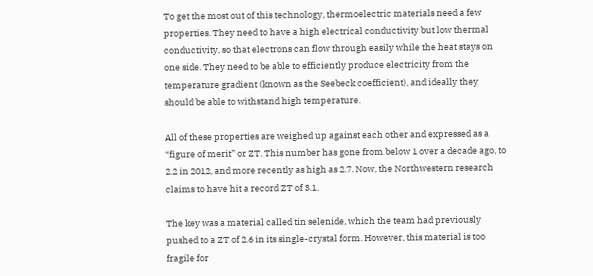To get the most out of this technology, thermoelectric materials need a few properties. They need to have a high electrical conductivity but low thermal conductivity, so that electrons can flow through easily while the heat stays on one side. They need to be able to efficiently produce electricity from the temperature gradient (known as the Seebeck coefficient), and ideally they should be able to withstand high temperature.

All of these properties are weighed up against each other and expressed as a “figure of merit” or ZT. This number has gone from below 1 over a decade ago, to 2.2 in 2012, and more recently as high as 2.7. Now, the Northwestern research claims to have hit a record ZT of 3.1.

The key was a material called tin selenide, which the team had previously pushed to a ZT of 2.6 in its single-crystal form. However, this material is too fragile for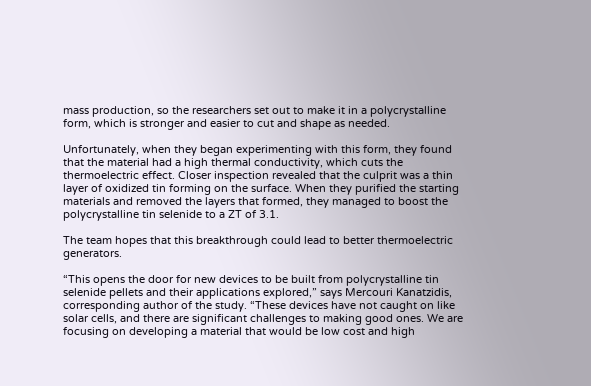mass production, so the researchers set out to make it in a polycrystalline form, which is stronger and easier to cut and shape as needed.

Unfortunately, when they began experimenting with this form, they found that the material had a high thermal conductivity, which cuts the thermoelectric effect. Closer inspection revealed that the culprit was a thin layer of oxidized tin forming on the surface. When they purified the starting materials and removed the layers that formed, they managed to boost the polycrystalline tin selenide to a ZT of 3.1.

The team hopes that this breakthrough could lead to better thermoelectric generators.

“This opens the door for new devices to be built from polycrystalline tin selenide pellets and their applications explored,” says Mercouri Kanatzidis, corresponding author of the study. “These devices have not caught on like solar cells, and there are significant challenges to making good ones. We are focusing on developing a material that would be low cost and high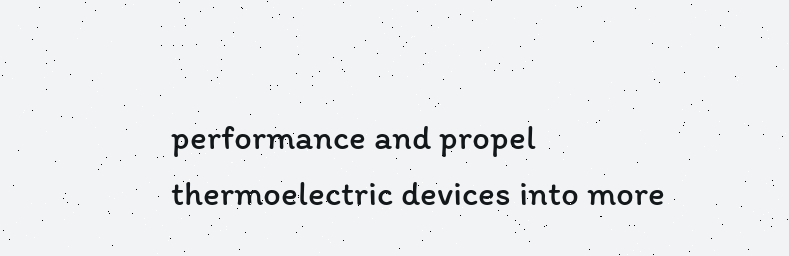performance and propel thermoelectric devices into more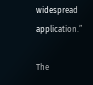widespread application.”

The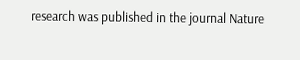research was published in the journal Nature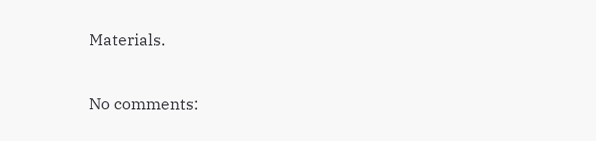Materials.

No comments: